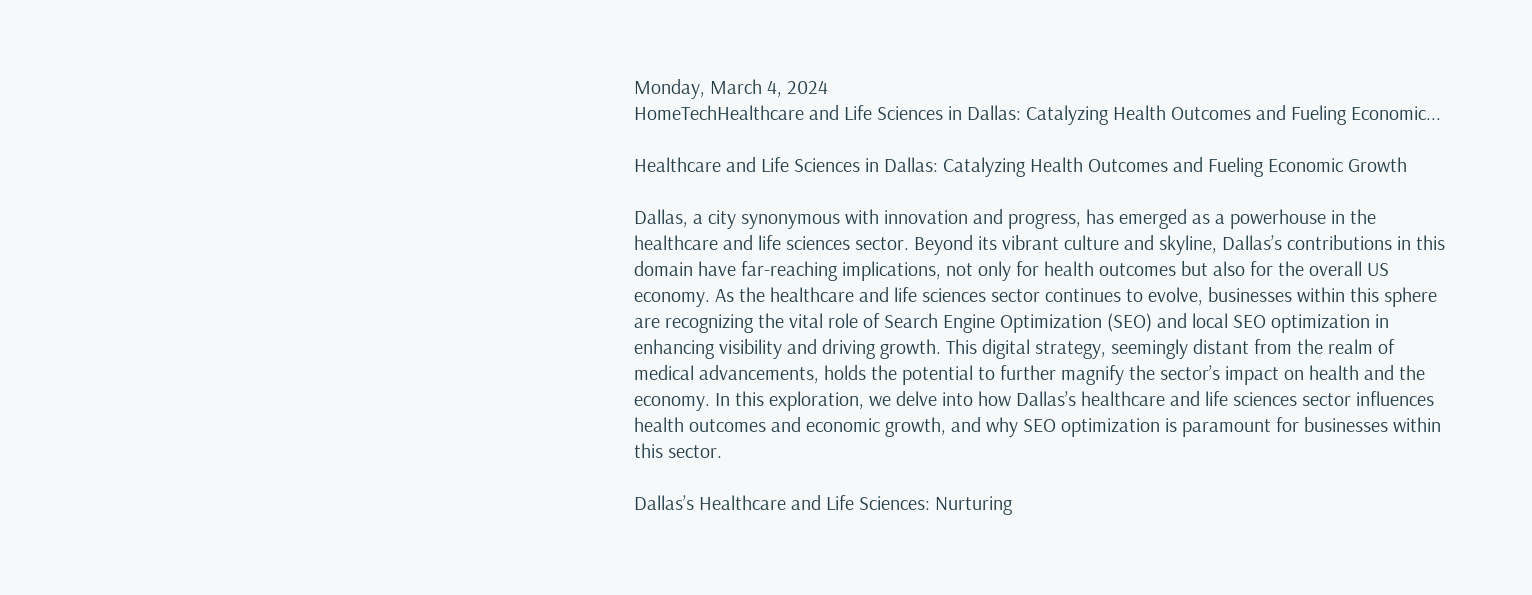Monday, March 4, 2024
HomeTechHealthcare and Life Sciences in Dallas: Catalyzing Health Outcomes and Fueling Economic...

Healthcare and Life Sciences in Dallas: Catalyzing Health Outcomes and Fueling Economic Growth

Dallas, a city synonymous with innovation and progress, has emerged as a powerhouse in the healthcare and life sciences sector. Beyond its vibrant culture and skyline, Dallas’s contributions in this domain have far-reaching implications, not only for health outcomes but also for the overall US economy. As the healthcare and life sciences sector continues to evolve, businesses within this sphere are recognizing the vital role of Search Engine Optimization (SEO) and local SEO optimization in enhancing visibility and driving growth. This digital strategy, seemingly distant from the realm of medical advancements, holds the potential to further magnify the sector’s impact on health and the economy. In this exploration, we delve into how Dallas’s healthcare and life sciences sector influences health outcomes and economic growth, and why SEO optimization is paramount for businesses within this sector.

Dallas’s Healthcare and Life Sciences: Nurturing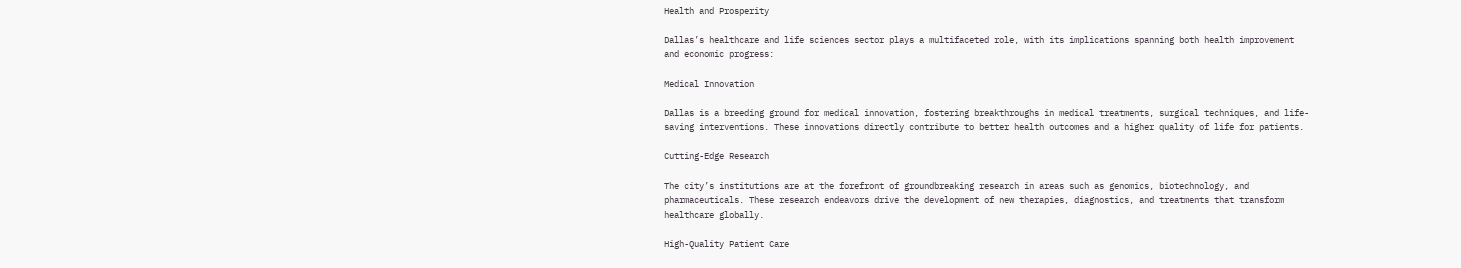Health and Prosperity

Dallas’s healthcare and life sciences sector plays a multifaceted role, with its implications spanning both health improvement and economic progress:

Medical Innovation

Dallas is a breeding ground for medical innovation, fostering breakthroughs in medical treatments, surgical techniques, and life-saving interventions. These innovations directly contribute to better health outcomes and a higher quality of life for patients.

Cutting-Edge Research

The city’s institutions are at the forefront of groundbreaking research in areas such as genomics, biotechnology, and pharmaceuticals. These research endeavors drive the development of new therapies, diagnostics, and treatments that transform healthcare globally.

High-Quality Patient Care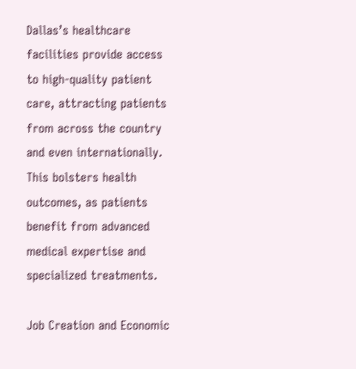Dallas’s healthcare facilities provide access to high-quality patient care, attracting patients from across the country and even internationally. This bolsters health outcomes, as patients benefit from advanced medical expertise and specialized treatments.

Job Creation and Economic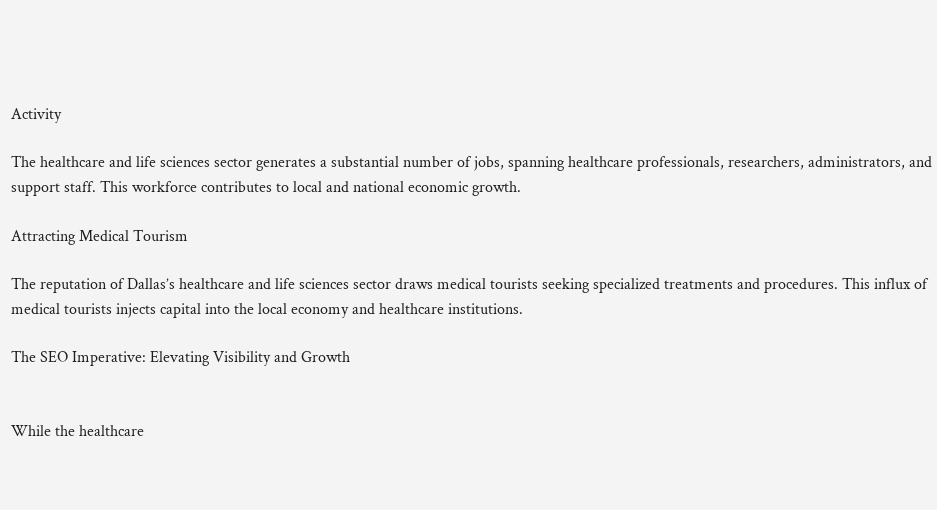Activity

The healthcare and life sciences sector generates a substantial number of jobs, spanning healthcare professionals, researchers, administrators, and support staff. This workforce contributes to local and national economic growth.

Attracting Medical Tourism

The reputation of Dallas’s healthcare and life sciences sector draws medical tourists seeking specialized treatments and procedures. This influx of medical tourists injects capital into the local economy and healthcare institutions.

The SEO Imperative: Elevating Visibility and Growth


While the healthcare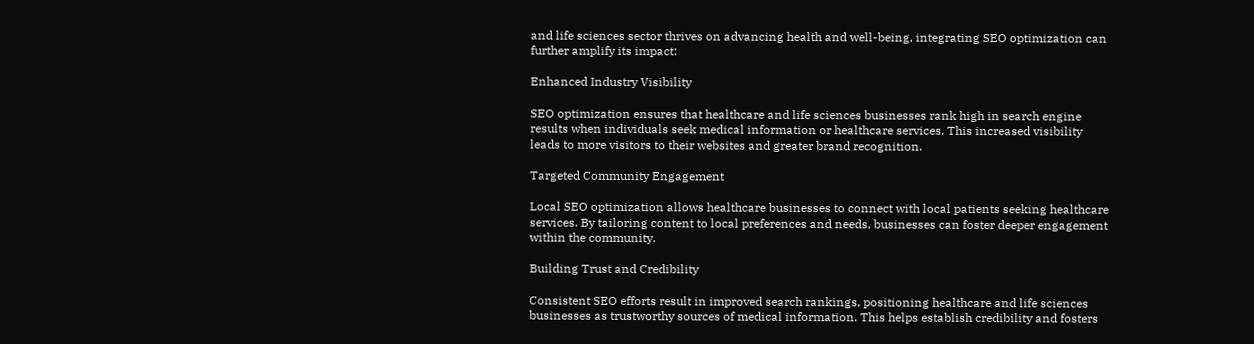and life sciences sector thrives on advancing health and well-being, integrating SEO optimization can further amplify its impact:

Enhanced Industry Visibility

SEO optimization ensures that healthcare and life sciences businesses rank high in search engine results when individuals seek medical information or healthcare services. This increased visibility leads to more visitors to their websites and greater brand recognition.

Targeted Community Engagement

Local SEO optimization allows healthcare businesses to connect with local patients seeking healthcare services. By tailoring content to local preferences and needs, businesses can foster deeper engagement within the community.

Building Trust and Credibility

Consistent SEO efforts result in improved search rankings, positioning healthcare and life sciences businesses as trustworthy sources of medical information. This helps establish credibility and fosters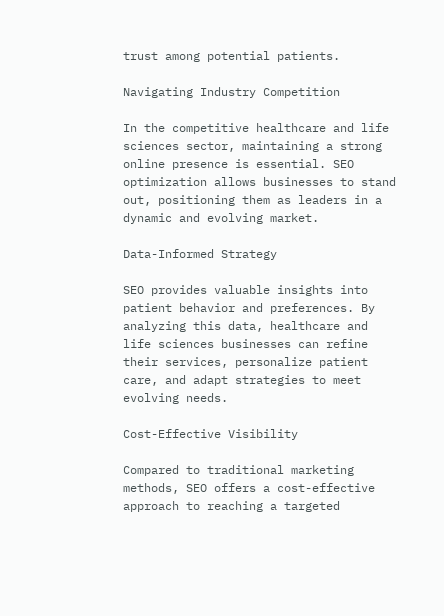trust among potential patients.

Navigating Industry Competition

In the competitive healthcare and life sciences sector, maintaining a strong online presence is essential. SEO optimization allows businesses to stand out, positioning them as leaders in a dynamic and evolving market.

Data-Informed Strategy

SEO provides valuable insights into patient behavior and preferences. By analyzing this data, healthcare and life sciences businesses can refine their services, personalize patient care, and adapt strategies to meet evolving needs.

Cost-Effective Visibility

Compared to traditional marketing methods, SEO offers a cost-effective approach to reaching a targeted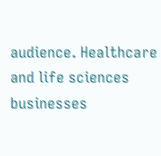audience. Healthcare and life sciences businesses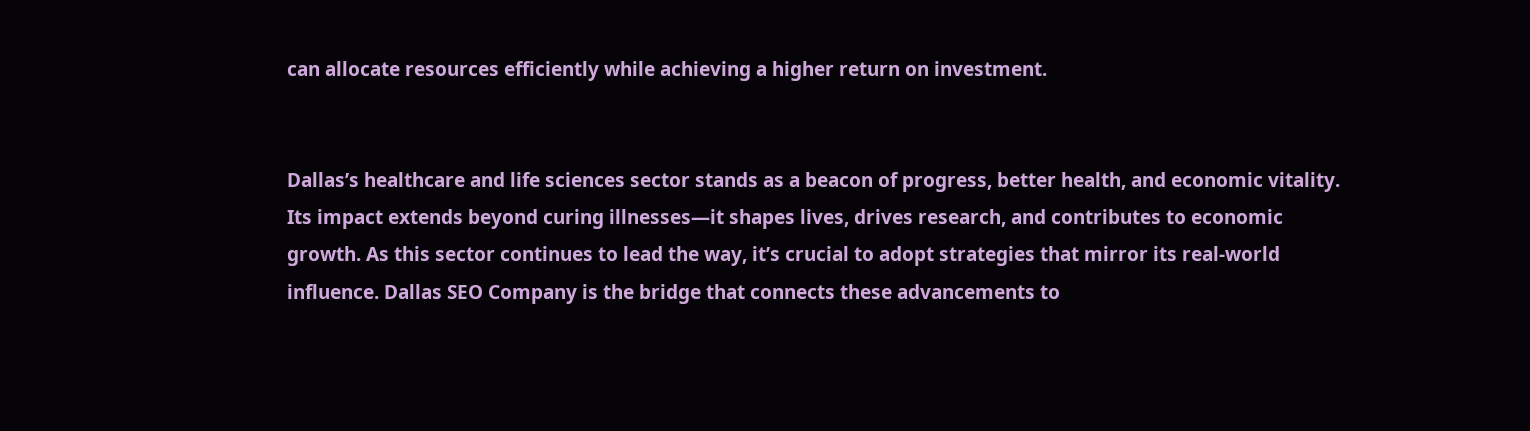can allocate resources efficiently while achieving a higher return on investment.


Dallas’s healthcare and life sciences sector stands as a beacon of progress, better health, and economic vitality. Its impact extends beyond curing illnesses—it shapes lives, drives research, and contributes to economic growth. As this sector continues to lead the way, it’s crucial to adopt strategies that mirror its real-world influence. Dallas SEO Company is the bridge that connects these advancements to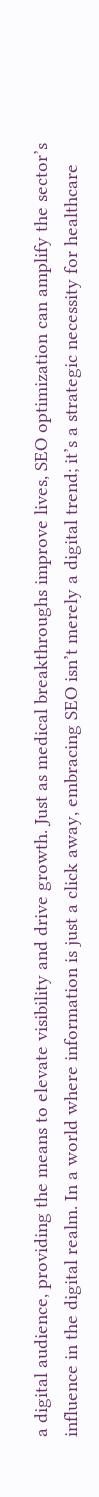a digital audience, providing the means to elevate visibility and drive growth. Just as medical breakthroughs improve lives, SEO optimization can amplify the sector’s influence in the digital realm. In a world where information is just a click away, embracing SEO isn’t merely a digital trend; it’s a strategic necessity for healthcare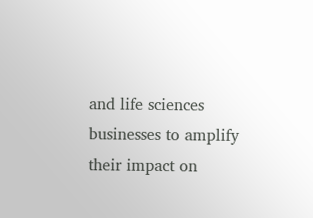and life sciences businesses to amplify their impact on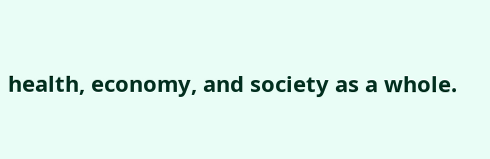health, economy, and society as a whole.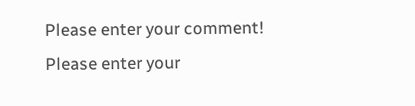Please enter your comment!
Please enter your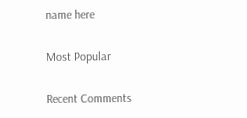name here

Most Popular

Recent Comments